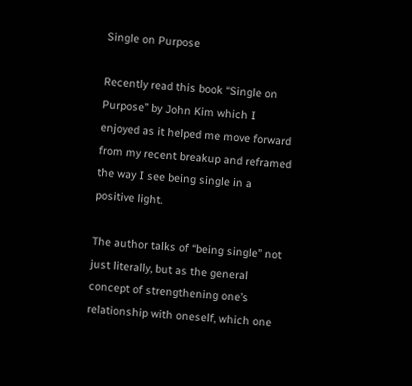Single on Purpose

Recently read this book “Single on Purpose” by John Kim which I enjoyed as it helped me move forward from my recent breakup and reframed the way I see being single in a positive light.

The author talks of “being single” not just literally, but as the general concept of strengthening one’s relationship with oneself, which one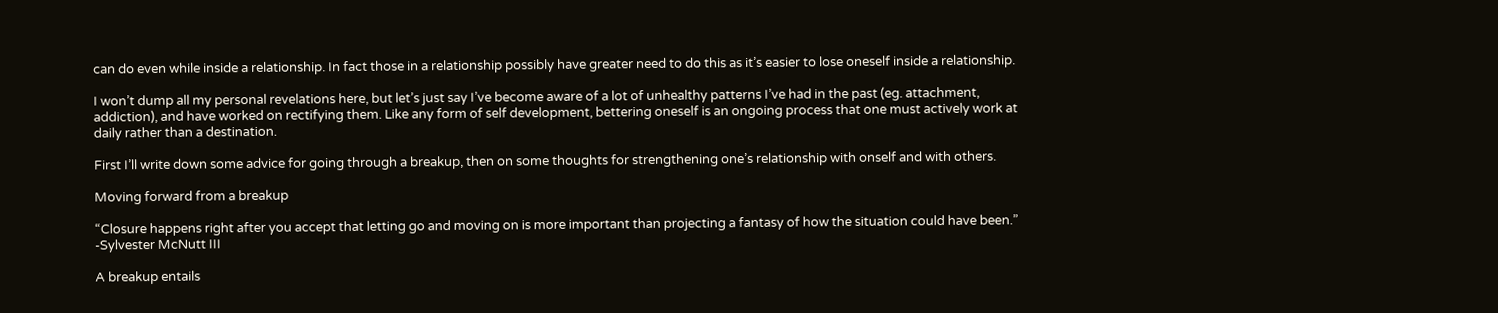can do even while inside a relationship. In fact those in a relationship possibly have greater need to do this as it’s easier to lose oneself inside a relationship.

I won’t dump all my personal revelations here, but let’s just say I’ve become aware of a lot of unhealthy patterns I’ve had in the past (eg. attachment, addiction), and have worked on rectifying them. Like any form of self development, bettering oneself is an ongoing process that one must actively work at daily rather than a destination.

First I’ll write down some advice for going through a breakup, then on some thoughts for strengthening one’s relationship with onself and with others.

Moving forward from a breakup

“Closure happens right after you accept that letting go and moving on is more important than projecting a fantasy of how the situation could have been.” -Sylvester McNutt III

A breakup entails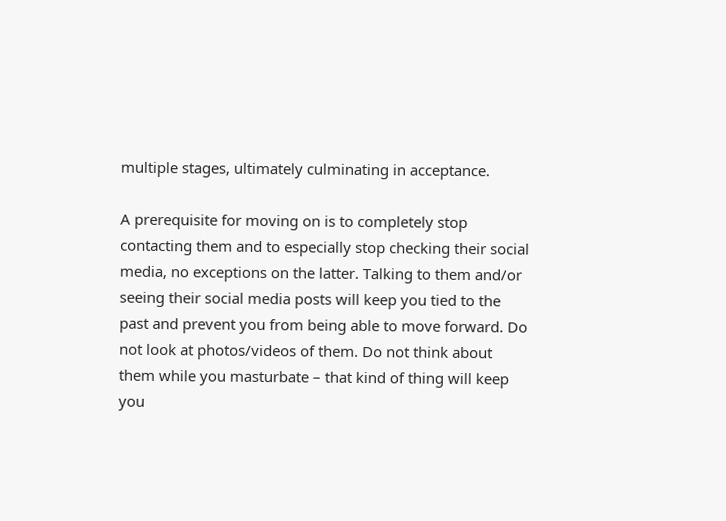multiple stages, ultimately culminating in acceptance.

A prerequisite for moving on is to completely stop contacting them and to especially stop checking their social media, no exceptions on the latter. Talking to them and/or seeing their social media posts will keep you tied to the past and prevent you from being able to move forward. Do not look at photos/videos of them. Do not think about them while you masturbate – that kind of thing will keep you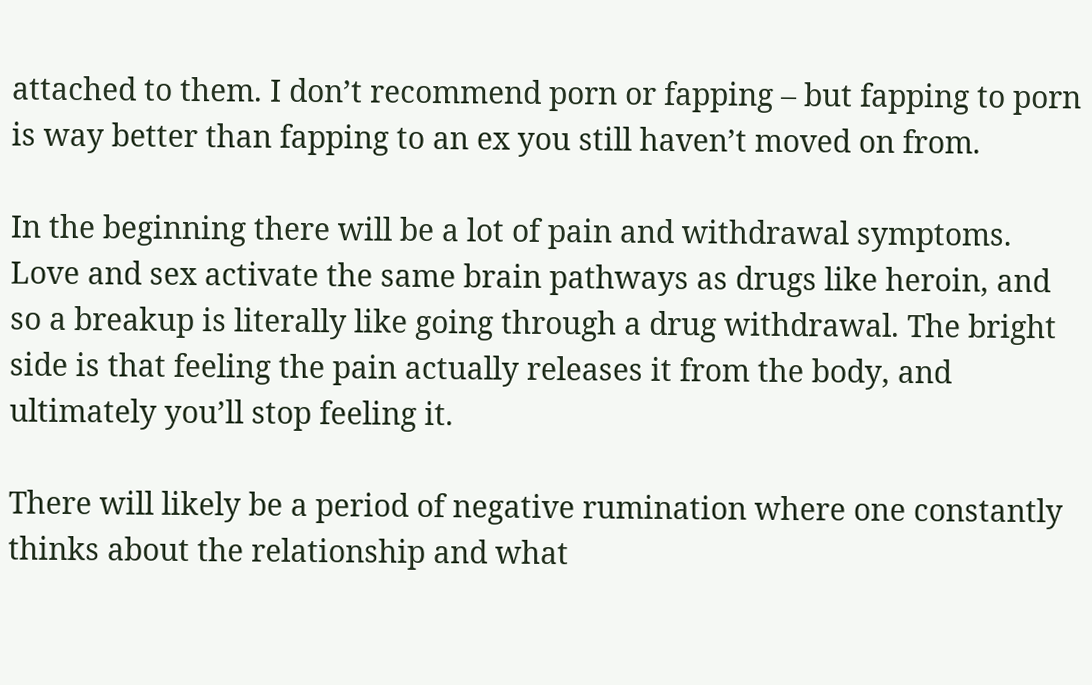attached to them. I don’t recommend porn or fapping – but fapping to porn is way better than fapping to an ex you still haven’t moved on from.

In the beginning there will be a lot of pain and withdrawal symptoms. Love and sex activate the same brain pathways as drugs like heroin, and so a breakup is literally like going through a drug withdrawal. The bright side is that feeling the pain actually releases it from the body, and ultimately you’ll stop feeling it.

There will likely be a period of negative rumination where one constantly thinks about the relationship and what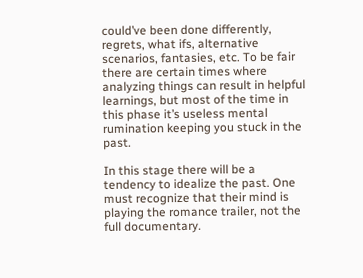could’ve been done differently, regrets, what ifs, alternative scenarios, fantasies, etc. To be fair there are certain times where analyzing things can result in helpful learnings, but most of the time in this phase it’s useless mental rumination keeping you stuck in the past.

In this stage there will be a tendency to idealize the past. One must recognize that their mind is playing the romance trailer, not the full documentary.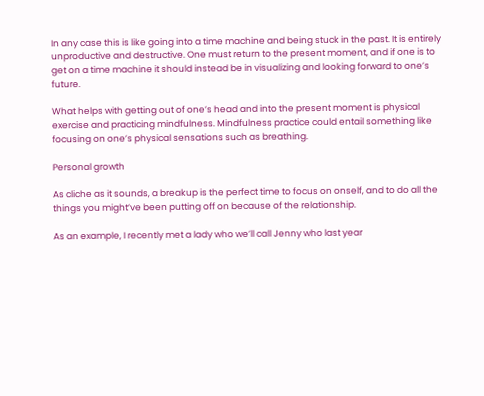In any case this is like going into a time machine and being stuck in the past. It is entirely unproductive and destructive. One must return to the present moment, and if one is to get on a time machine it should instead be in visualizing and looking forward to one’s future.

What helps with getting out of one’s head and into the present moment is physical exercise and practicing mindfulness. Mindfulness practice could entail something like focusing on one’s physical sensations such as breathing.

Personal growth

As cliche as it sounds, a breakup is the perfect time to focus on onself, and to do all the things you might’ve been putting off on because of the relationship.

As an example, I recently met a lady who we’ll call Jenny who last year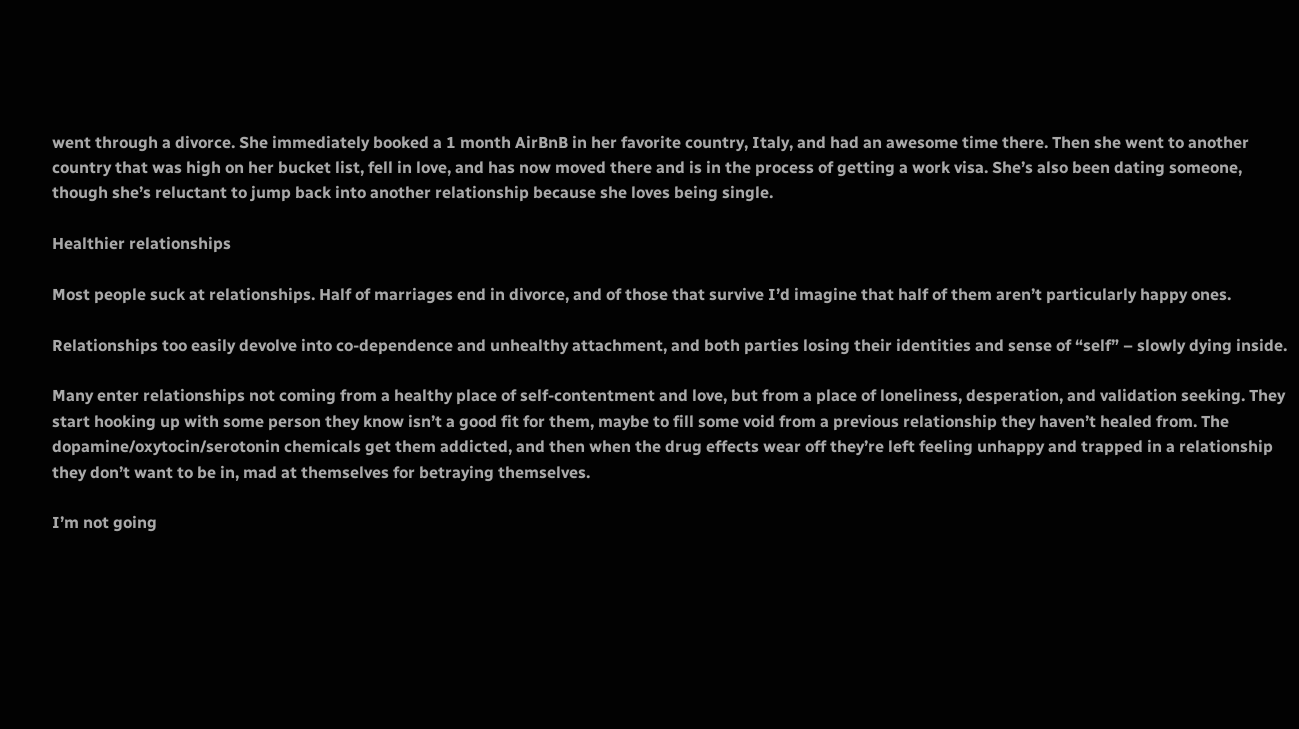went through a divorce. She immediately booked a 1 month AirBnB in her favorite country, Italy, and had an awesome time there. Then she went to another country that was high on her bucket list, fell in love, and has now moved there and is in the process of getting a work visa. She’s also been dating someone, though she’s reluctant to jump back into another relationship because she loves being single.

Healthier relationships

Most people suck at relationships. Half of marriages end in divorce, and of those that survive I’d imagine that half of them aren’t particularly happy ones.

Relationships too easily devolve into co-dependence and unhealthy attachment, and both parties losing their identities and sense of “self” – slowly dying inside.

Many enter relationships not coming from a healthy place of self-contentment and love, but from a place of loneliness, desperation, and validation seeking. They start hooking up with some person they know isn’t a good fit for them, maybe to fill some void from a previous relationship they haven’t healed from. The dopamine/oxytocin/serotonin chemicals get them addicted, and then when the drug effects wear off they’re left feeling unhappy and trapped in a relationship they don’t want to be in, mad at themselves for betraying themselves.

I’m not going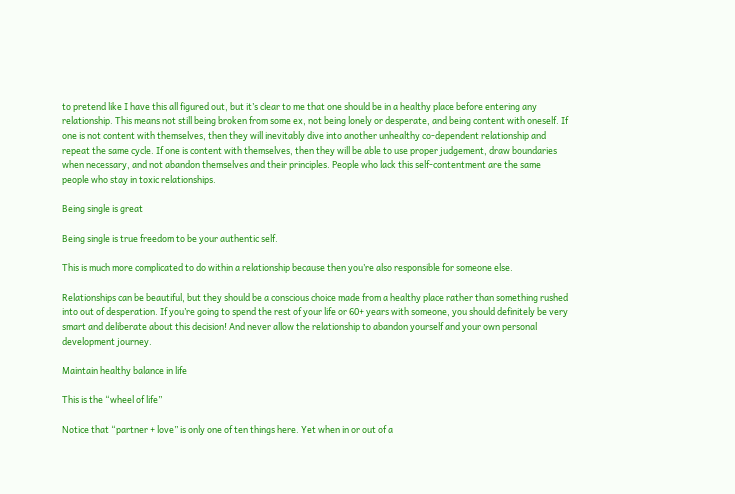to pretend like I have this all figured out, but it’s clear to me that one should be in a healthy place before entering any relationship. This means not still being broken from some ex, not being lonely or desperate, and being content with oneself. If one is not content with themselves, then they will inevitably dive into another unhealthy co-dependent relationship and repeat the same cycle. If one is content with themselves, then they will be able to use proper judgement, draw boundaries when necessary, and not abandon themselves and their principles. People who lack this self-contentment are the same people who stay in toxic relationships.

Being single is great

Being single is true freedom to be your authentic self.

This is much more complicated to do within a relationship because then you’re also responsible for someone else.

Relationships can be beautiful, but they should be a conscious choice made from a healthy place rather than something rushed into out of desperation. If you’re going to spend the rest of your life or 60+ years with someone, you should definitely be very smart and deliberate about this decision! And never allow the relationship to abandon yourself and your own personal development journey.

Maintain healthy balance in life

This is the “wheel of life”

Notice that “partner + love” is only one of ten things here. Yet when in or out of a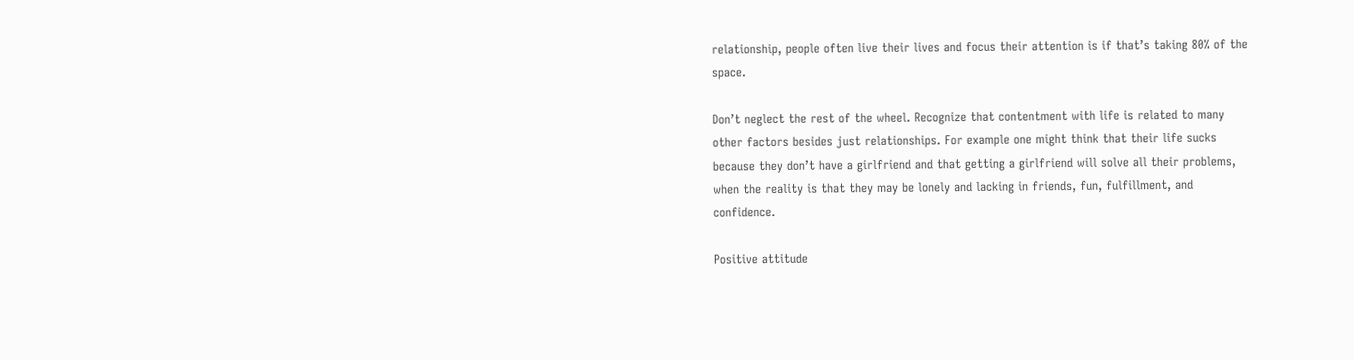relationship, people often live their lives and focus their attention is if that’s taking 80% of the space.

Don’t neglect the rest of the wheel. Recognize that contentment with life is related to many other factors besides just relationships. For example one might think that their life sucks because they don’t have a girlfriend and that getting a girlfriend will solve all their problems, when the reality is that they may be lonely and lacking in friends, fun, fulfillment, and confidence.

Positive attitude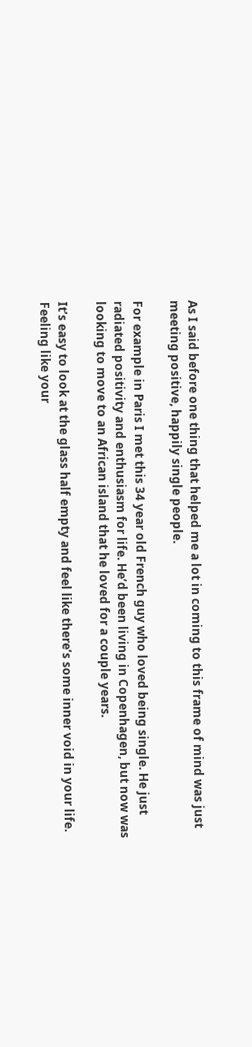As I said before one thing that helped me a lot in coming to this frame of mind was just meeting positive, happily single people.

For example in Paris I met this 34 year old French guy who loved being single. He just radiated positivity and enthusiasm for life. He’d been living in Copenhagen, but now was looking to move to an African island that he loved for a couple years.

It’s easy to look at the glass half empty and feel like there’s some inner void in your life. Feeling like your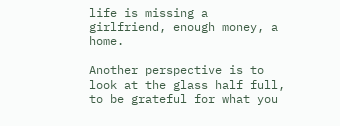life is missing a girlfriend, enough money, a home.

Another perspective is to look at the glass half full, to be grateful for what you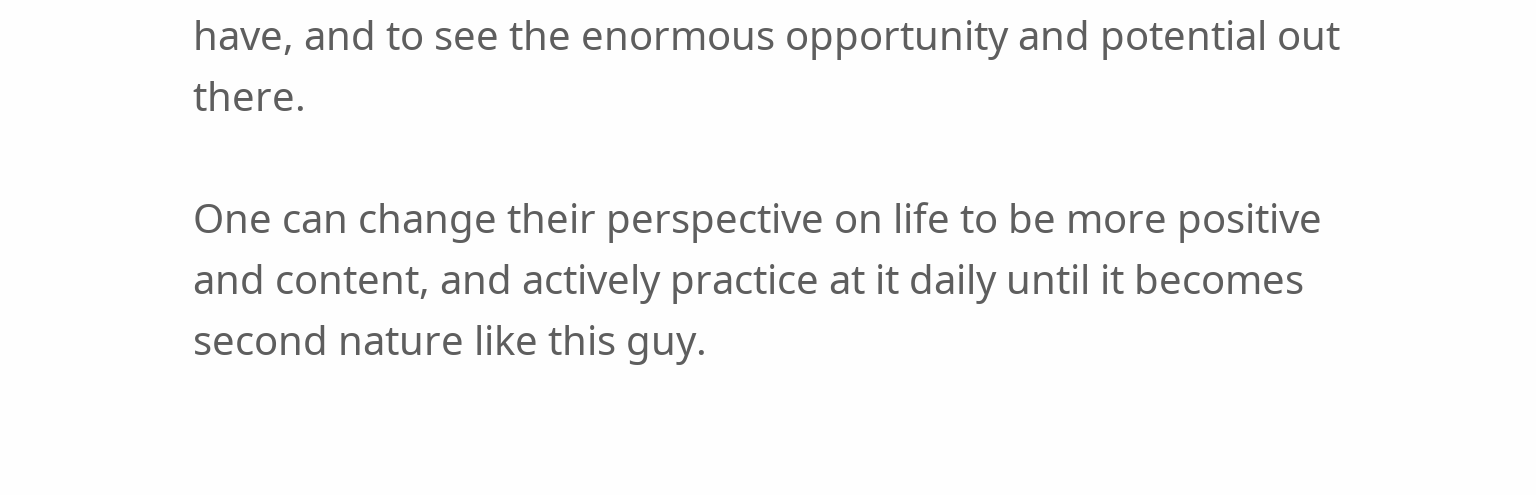have, and to see the enormous opportunity and potential out there.

One can change their perspective on life to be more positive and content, and actively practice at it daily until it becomes second nature like this guy.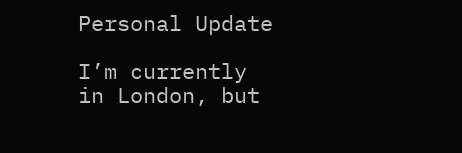Personal Update

I’m currently in London, but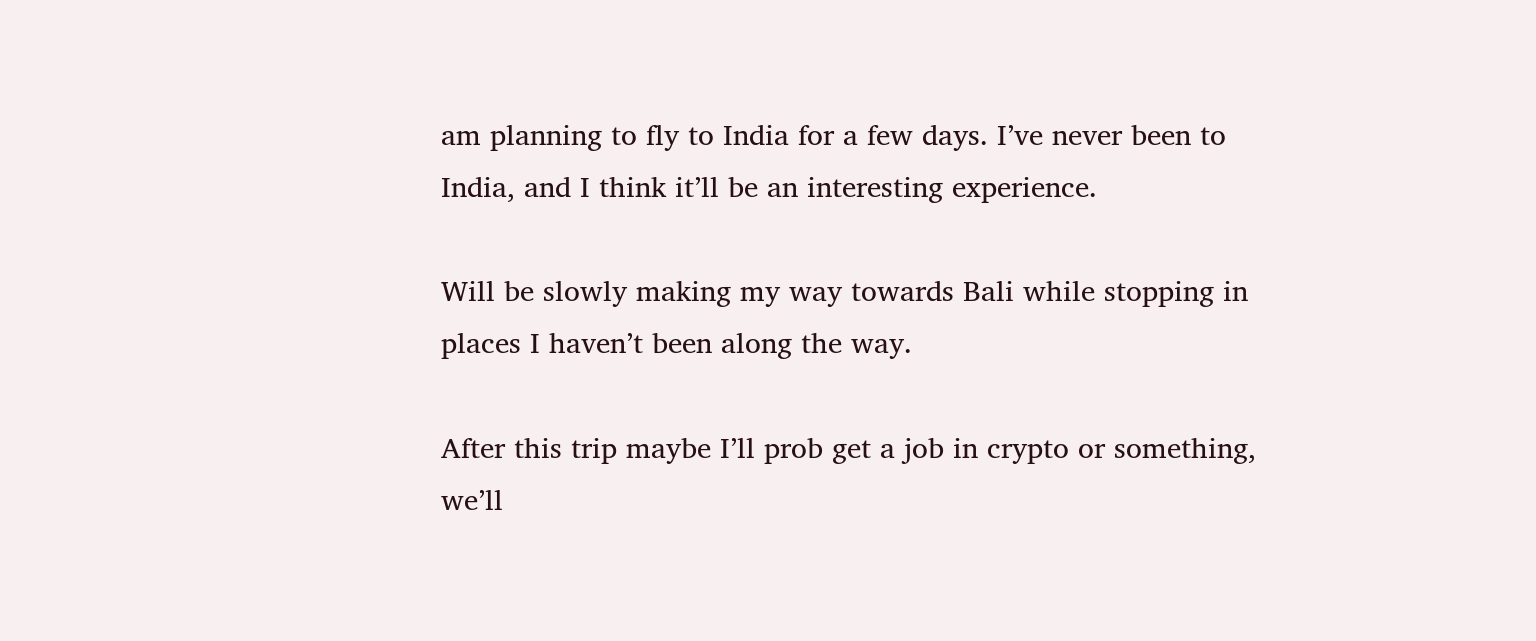am planning to fly to India for a few days. I’ve never been to India, and I think it’ll be an interesting experience.

Will be slowly making my way towards Bali while stopping in places I haven’t been along the way.

After this trip maybe I’ll prob get a job in crypto or something, we’ll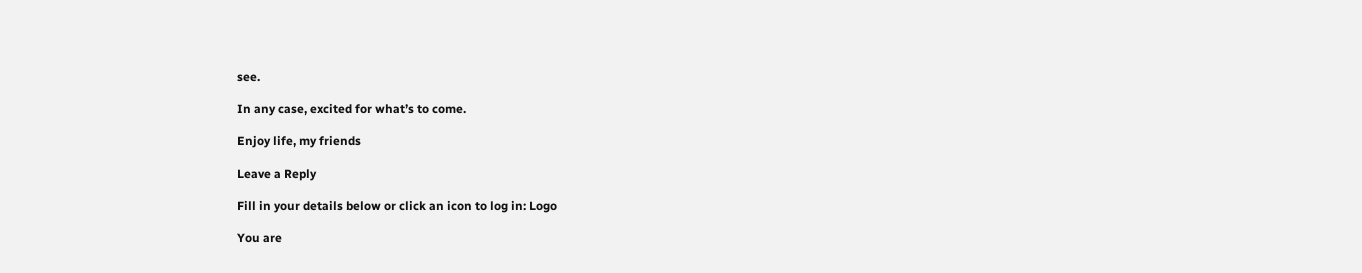see.

In any case, excited for what’s to come.

Enjoy life, my friends

Leave a Reply

Fill in your details below or click an icon to log in: Logo

You are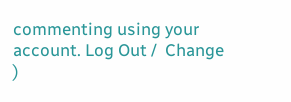commenting using your account. Log Out /  Change )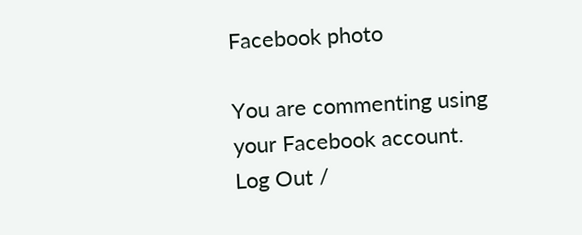Facebook photo

You are commenting using your Facebook account. Log Out /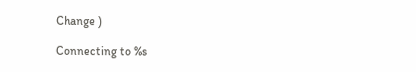Change )

Connecting to %s